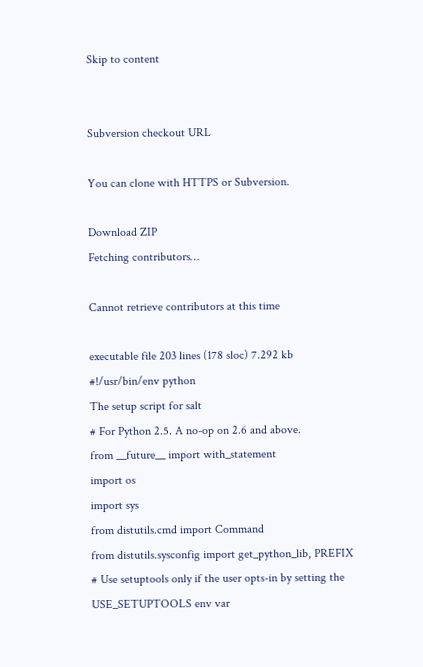Skip to content


Subversion checkout URL

You can clone with HTTPS or Subversion.

Download ZIP
Fetching contributors…

Cannot retrieve contributors at this time

executable file 203 lines (178 sloc) 7.292 kb
#!/usr/bin/env python
The setup script for salt
# For Python 2.5. A no-op on 2.6 and above.
from __future__ import with_statement
import os
import sys
from distutils.cmd import Command
from distutils.sysconfig import get_python_lib, PREFIX
# Use setuptools only if the user opts-in by setting the USE_SETUPTOOLS env var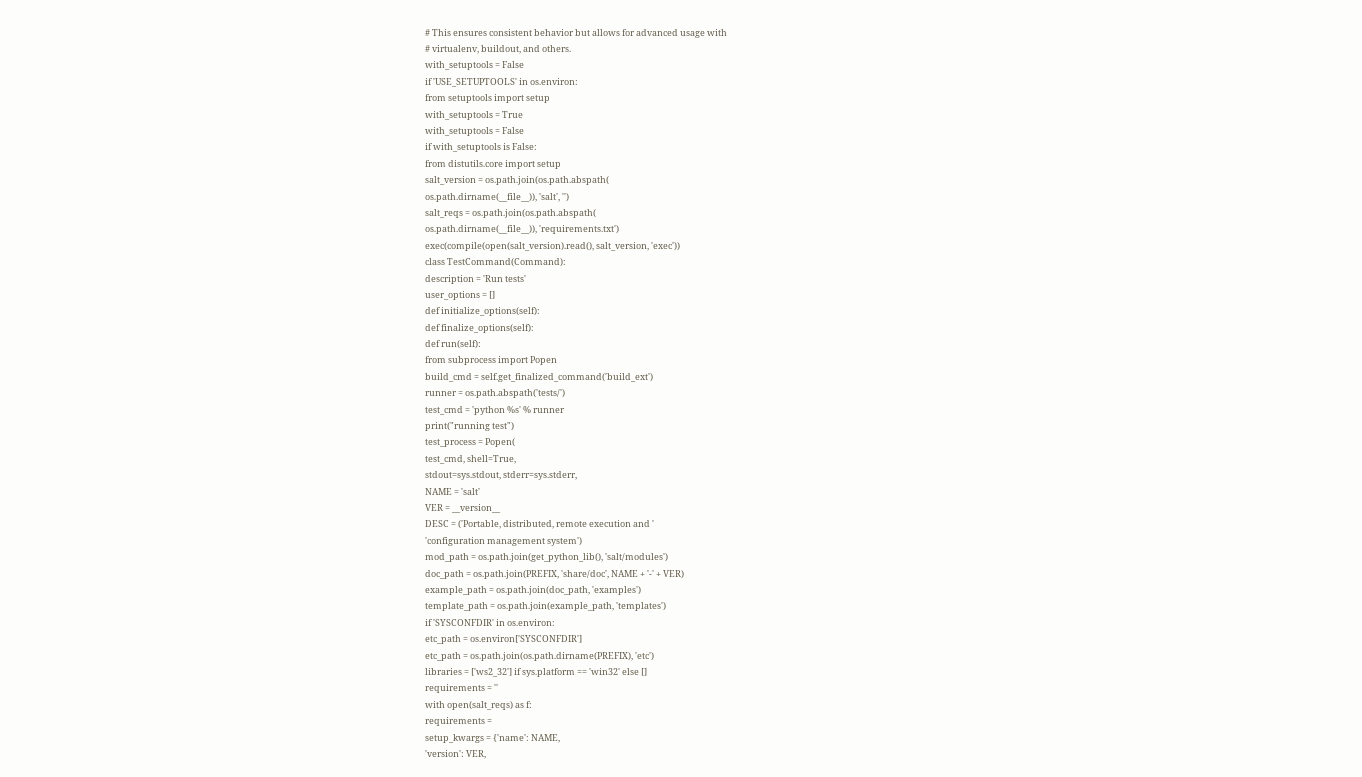# This ensures consistent behavior but allows for advanced usage with
# virtualenv, buildout, and others.
with_setuptools = False
if 'USE_SETUPTOOLS' in os.environ:
from setuptools import setup
with_setuptools = True
with_setuptools = False
if with_setuptools is False:
from distutils.core import setup
salt_version = os.path.join(os.path.abspath(
os.path.dirname(__file__)), 'salt', '')
salt_reqs = os.path.join(os.path.abspath(
os.path.dirname(__file__)), 'requirements.txt')
exec(compile(open(salt_version).read(), salt_version, 'exec'))
class TestCommand(Command):
description = 'Run tests'
user_options = []
def initialize_options(self):
def finalize_options(self):
def run(self):
from subprocess import Popen
build_cmd = self.get_finalized_command('build_ext')
runner = os.path.abspath('tests/')
test_cmd = 'python %s' % runner
print("running test")
test_process = Popen(
test_cmd, shell=True,
stdout=sys.stdout, stderr=sys.stderr,
NAME = 'salt'
VER = __version__
DESC = ('Portable, distributed, remote execution and '
'configuration management system')
mod_path = os.path.join(get_python_lib(), 'salt/modules')
doc_path = os.path.join(PREFIX, 'share/doc', NAME + '-' + VER)
example_path = os.path.join(doc_path, 'examples')
template_path = os.path.join(example_path, 'templates')
if 'SYSCONFDIR' in os.environ:
etc_path = os.environ['SYSCONFDIR']
etc_path = os.path.join(os.path.dirname(PREFIX), 'etc')
libraries = ['ws2_32'] if sys.platform == 'win32' else []
requirements = ''
with open(salt_reqs) as f:
requirements =
setup_kwargs = {'name': NAME,
'version': VER,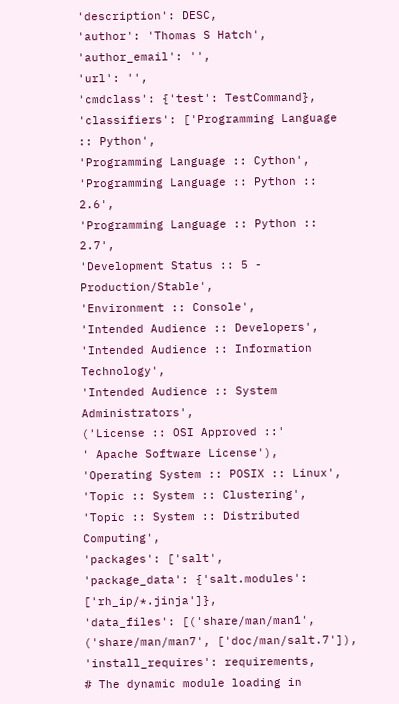'description': DESC,
'author': 'Thomas S Hatch',
'author_email': '',
'url': '',
'cmdclass': {'test': TestCommand},
'classifiers': ['Programming Language :: Python',
'Programming Language :: Cython',
'Programming Language :: Python :: 2.6',
'Programming Language :: Python :: 2.7',
'Development Status :: 5 - Production/Stable',
'Environment :: Console',
'Intended Audience :: Developers',
'Intended Audience :: Information Technology',
'Intended Audience :: System Administrators',
('License :: OSI Approved ::'
' Apache Software License'),
'Operating System :: POSIX :: Linux',
'Topic :: System :: Clustering',
'Topic :: System :: Distributed Computing',
'packages': ['salt',
'package_data': {'salt.modules': ['rh_ip/*.jinja']},
'data_files': [('share/man/man1',
('share/man/man7', ['doc/man/salt.7']),
'install_requires': requirements,
# The dynamic module loading in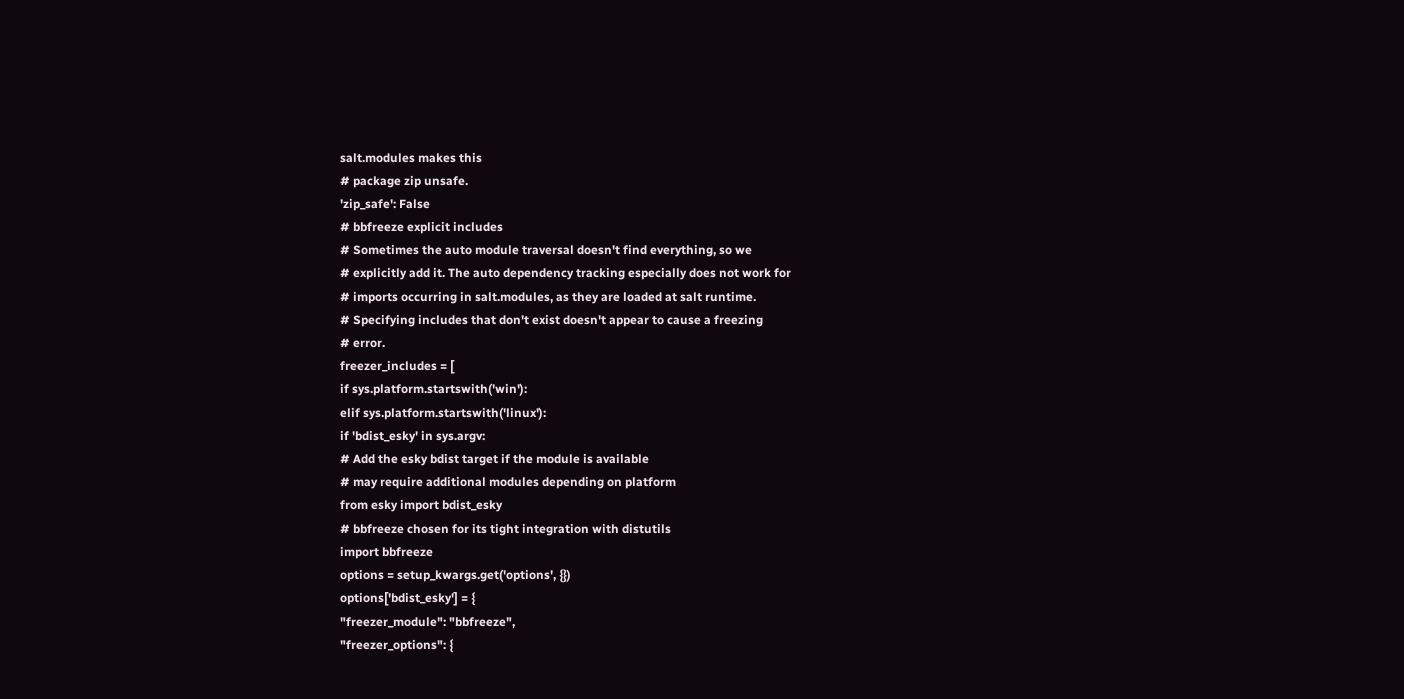salt.modules makes this
# package zip unsafe.
'zip_safe': False
# bbfreeze explicit includes
# Sometimes the auto module traversal doesn't find everything, so we
# explicitly add it. The auto dependency tracking especially does not work for
# imports occurring in salt.modules, as they are loaded at salt runtime.
# Specifying includes that don't exist doesn't appear to cause a freezing
# error.
freezer_includes = [
if sys.platform.startswith('win'):
elif sys.platform.startswith('linux'):
if 'bdist_esky' in sys.argv:
# Add the esky bdist target if the module is available
# may require additional modules depending on platform
from esky import bdist_esky
# bbfreeze chosen for its tight integration with distutils
import bbfreeze
options = setup_kwargs.get('options', {})
options['bdist_esky'] = {
"freezer_module": "bbfreeze",
"freezer_options": {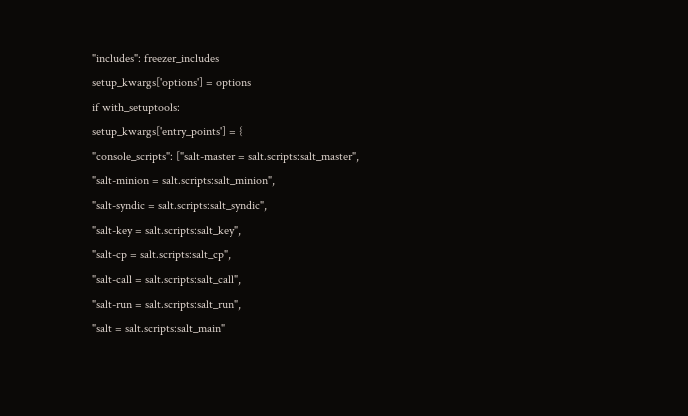"includes": freezer_includes
setup_kwargs['options'] = options
if with_setuptools:
setup_kwargs['entry_points'] = {
"console_scripts": ["salt-master = salt.scripts:salt_master",
"salt-minion = salt.scripts:salt_minion",
"salt-syndic = salt.scripts:salt_syndic",
"salt-key = salt.scripts:salt_key",
"salt-cp = salt.scripts:salt_cp",
"salt-call = salt.scripts:salt_call",
"salt-run = salt.scripts:salt_run",
"salt = salt.scripts:salt_main"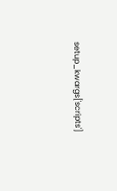setup_kwargs['scripts']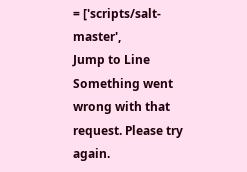= ['scripts/salt-master',
Jump to Line
Something went wrong with that request. Please try again.